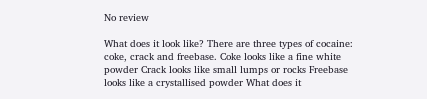No review

What does it look like? There are three types of cocaine: coke, crack and freebase. Coke looks like a fine white powder Crack looks like small lumps or rocks Freebase looks like a crystallised powder What does it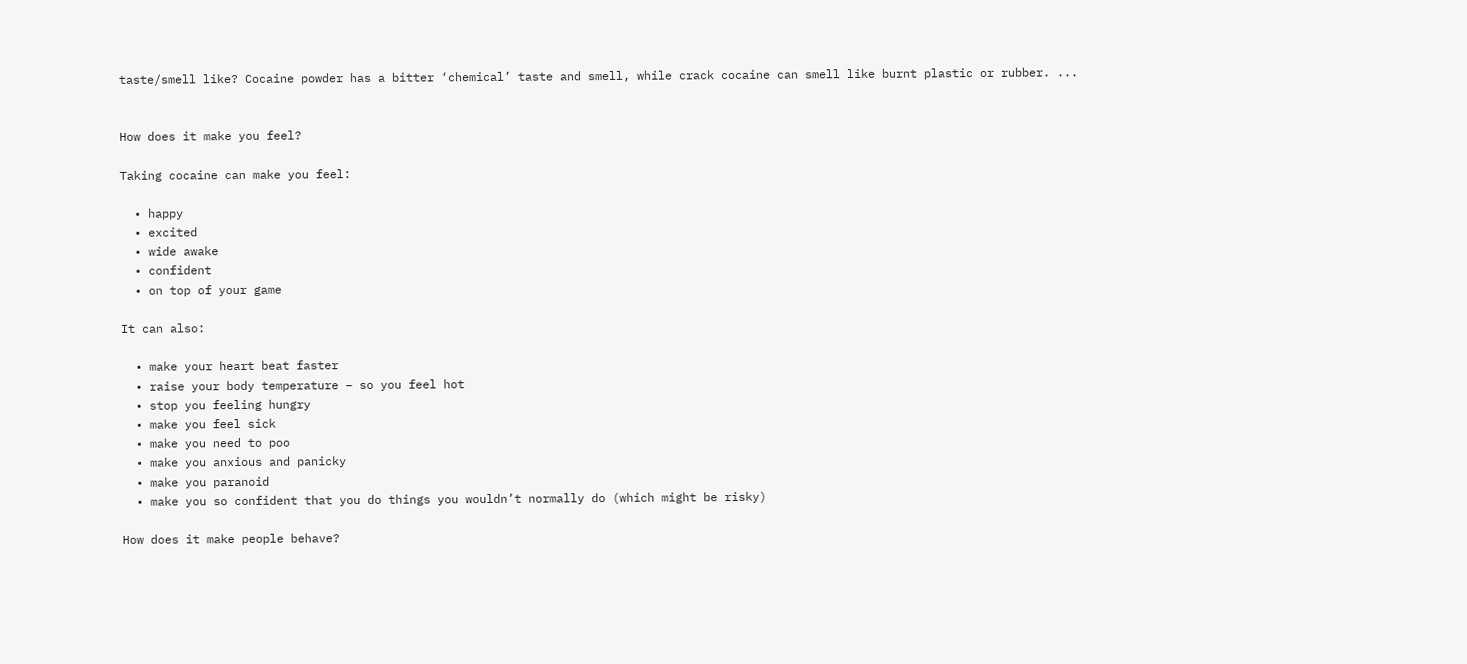taste/smell like? Cocaine powder has a bitter ‘chemical’ taste and smell, while crack cocaine can smell like burnt plastic or rubber. ...


How does it make you feel?

Taking cocaine can make you feel:

  • happy
  • excited
  • wide awake
  • confident
  • on top of your game

It can also:

  • make your heart beat faster
  • raise your body temperature – so you feel hot
  • stop you feeling hungry
  • make you feel sick
  • make you need to poo
  • make you anxious and panicky
  • make you paranoid
  • make you so confident that you do things you wouldn’t normally do (which might be risky)

How does it make people behave?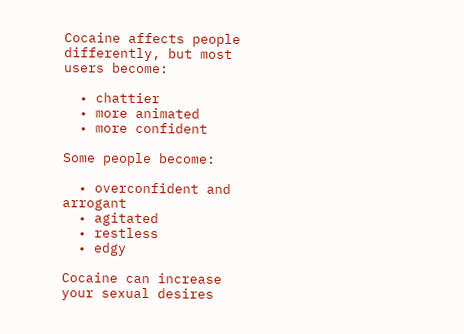Cocaine affects people differently, but most users become:

  • chattier
  • more animated
  • more confident

Some people become:

  • overconfident and arrogant
  • agitated
  • restless
  • edgy

Cocaine can increase your sexual desires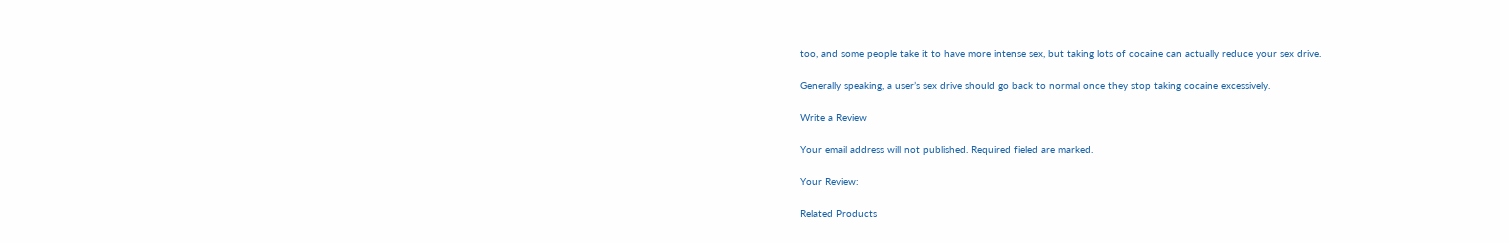too, and some people take it to have more intense sex, but taking lots of cocaine can actually reduce your sex drive.

Generally speaking, a user’s sex drive should go back to normal once they stop taking cocaine excessively.

Write a Review

Your email address will not published. Required fieled are marked.

Your Review:

Related Products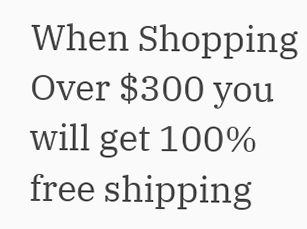When Shopping Over $300 you will get 100% free shipping